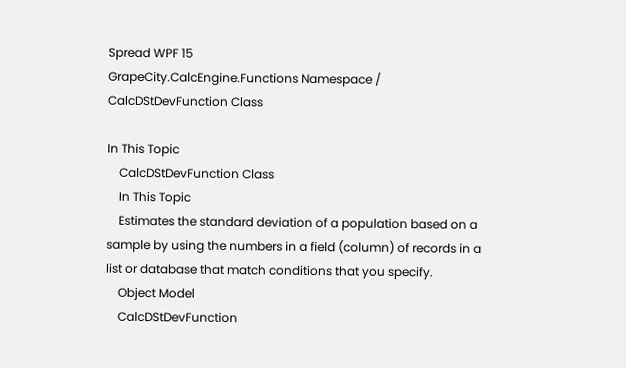Spread WPF 15
GrapeCity.CalcEngine.Functions Namespace / CalcDStDevFunction Class

In This Topic
    CalcDStDevFunction Class
    In This Topic
    Estimates the standard deviation of a population based on a sample by using the numbers in a field (column) of records in a list or database that match conditions that you specify.
    Object Model
    CalcDStDevFunction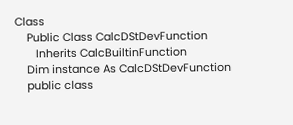Class
    Public Class CalcDStDevFunction
       Inherits CalcBuiltinFunction
    Dim instance As CalcDStDevFunction
    public class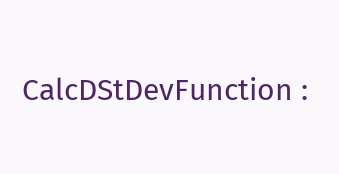CalcDStDevFunction :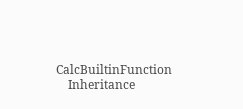CalcBuiltinFunction
    Inheritance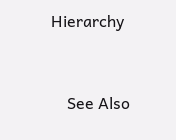Hierarchy


    See Also